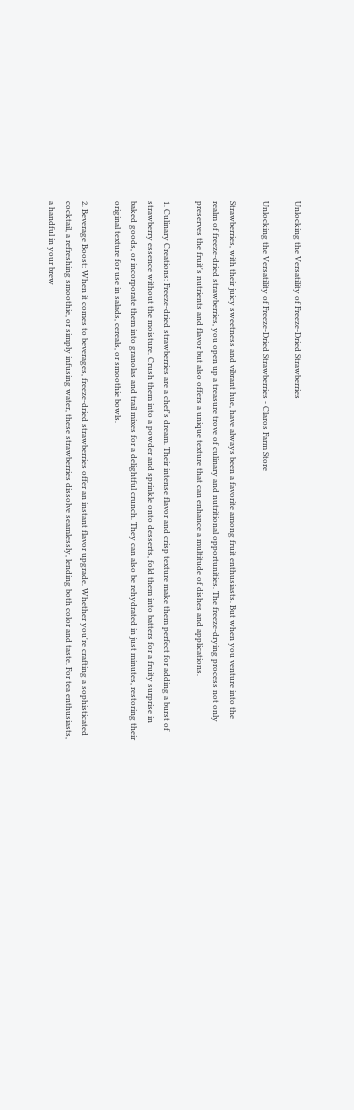Unlocking the Versatility of Freeze-Dried Strawberries

Unlocking the Versatility of Freeze-Dried Strawberries - Claros Farm Store

Strawberries, with their juicy sweetness and vibrant hue, have always been a favorite among fruit enthusiasts. But when you venture into the realm of freeze-dried strawberries, you open up a treasure trove of culinary and nutritional opportunities. The freeze-drying process not only preserves the fruit's nutrients and flavor but also offers a unique texture that can enhance a multitude of dishes and applications.

1. Culinary Creations: Freeze-dried strawberries are a chef's dream. Their intense flavor and crisp texture make them perfect for adding a burst of strawberry essence without the moisture. Crush them into a powder and sprinkle onto desserts, fold them into batters for a fruity surprise in baked goods, or incorporate them into granolas and trail mixes for a delightful crunch. They can also be rehydrated in just minutes, restoring their original texture for use in salads, cereals, or smoothie bowls.

2. Beverage Boost: When it comes to beverages, freeze-dried strawberries offer an instant flavor upgrade. Whether you're crafting a sophisticated cocktail, a refreshing smoothie, or simply infusing water, these strawberries dissolve seamlessly, lending both color and taste. For tea enthusiasts, a handful in your brew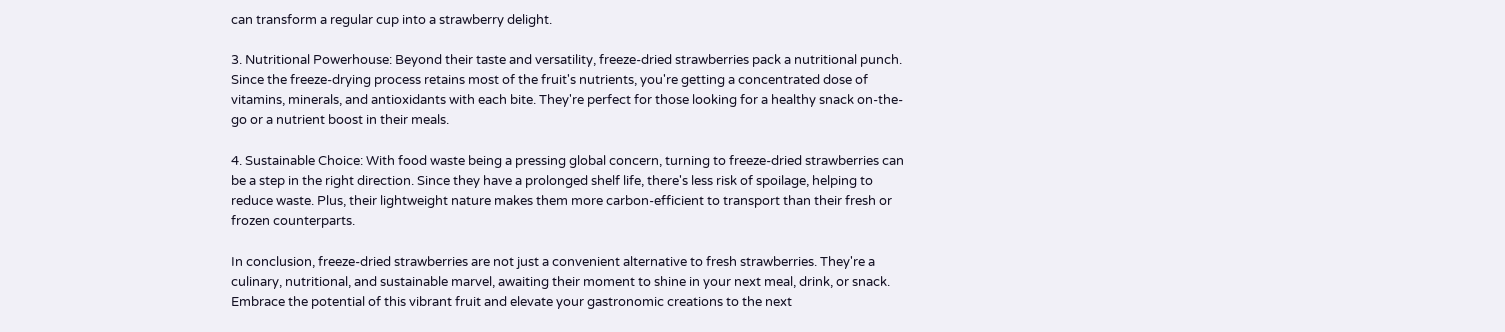can transform a regular cup into a strawberry delight.

3. Nutritional Powerhouse: Beyond their taste and versatility, freeze-dried strawberries pack a nutritional punch. Since the freeze-drying process retains most of the fruit's nutrients, you're getting a concentrated dose of vitamins, minerals, and antioxidants with each bite. They're perfect for those looking for a healthy snack on-the-go or a nutrient boost in their meals.

4. Sustainable Choice: With food waste being a pressing global concern, turning to freeze-dried strawberries can be a step in the right direction. Since they have a prolonged shelf life, there's less risk of spoilage, helping to reduce waste. Plus, their lightweight nature makes them more carbon-efficient to transport than their fresh or frozen counterparts.

In conclusion, freeze-dried strawberries are not just a convenient alternative to fresh strawberries. They're a culinary, nutritional, and sustainable marvel, awaiting their moment to shine in your next meal, drink, or snack. Embrace the potential of this vibrant fruit and elevate your gastronomic creations to the next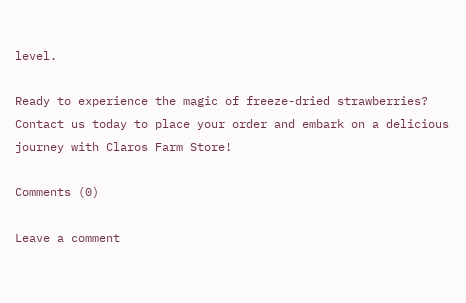level.

Ready to experience the magic of freeze-dried strawberries? Contact us today to place your order and embark on a delicious journey with Claros Farm Store!

Comments (0)

Leave a comment